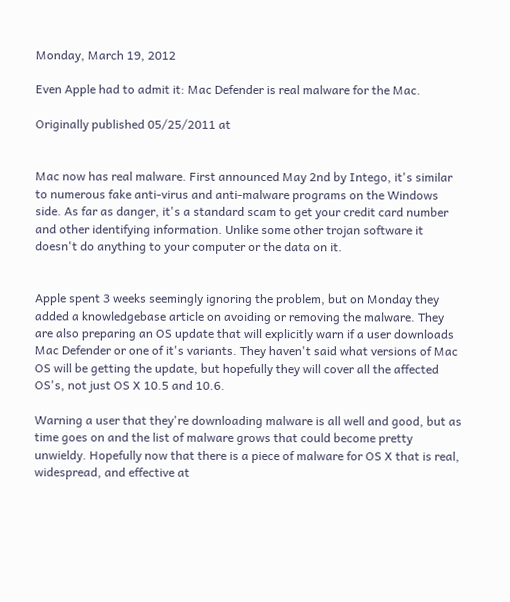Monday, March 19, 2012

Even Apple had to admit it: Mac Defender is real malware for the Mac.

Originally published 05/25/2011 at


Mac now has real malware. First announced May 2nd by Intego, it's similar to numerous fake anti-virus and anti-malware programs on the Windows side. As far as danger, it's a standard scam to get your credit card number and other identifying information. Unlike some other trojan software it doesn't do anything to your computer or the data on it.


Apple spent 3 weeks seemingly ignoring the problem, but on Monday they added a knowledgebase article on avoiding or removing the malware. They are also preparing an OS update that will explicitly warn if a user downloads Mac Defender or one of it's variants. They haven't said what versions of Mac OS will be getting the update, but hopefully they will cover all the affected OS's, not just OS X 10.5 and 10.6.

Warning a user that they're downloading malware is all well and good, but as time goes on and the list of malware grows that could become pretty unwieldy. Hopefully now that there is a piece of malware for OS X that is real, widespread, and effective at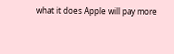what it does Apple will pay more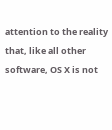attention to the reality that, like all other software, OS X is not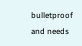bulletproof and needs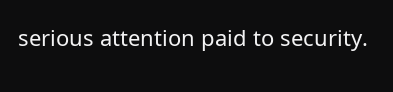serious attention paid to security.